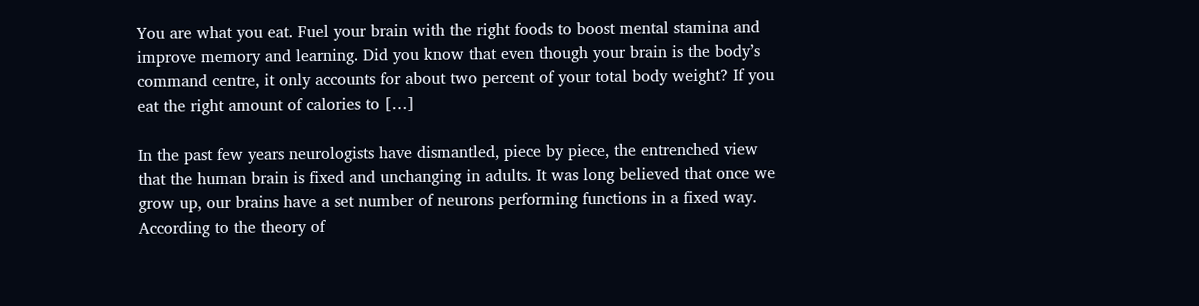You are what you eat. Fuel your brain with the right foods to boost mental stamina and improve memory and learning. Did you know that even though your brain is the body’s command centre, it only accounts for about two percent of your total body weight? If you eat the right amount of calories to […]

In the past few years neurologists have dismantled, piece by piece, the entrenched view that the human brain is fixed and unchanging in adults. It was long believed that once we grow up, our brains have a set number of neurons performing functions in a fixed way. According to the theory of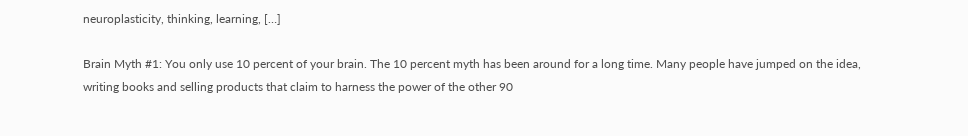neuroplasticity, thinking, learning, […]

Brain Myth #1: You only use 10 percent of your brain. The 10 percent myth has been around for a long time. Many people have jumped on the idea, writing books and selling products that claim to harness the power of the other 90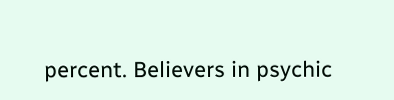percent. Believers in psychic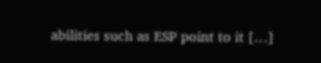abilities such as ESP point to it […]